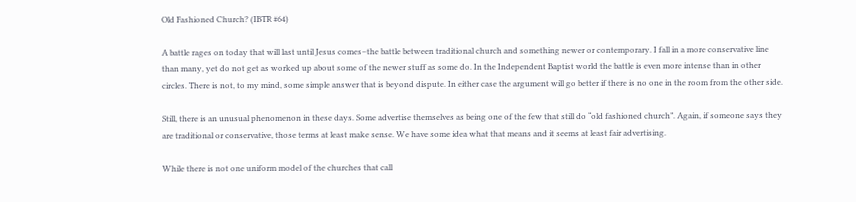Old Fashioned Church? (IBTR #64)

A battle rages on today that will last until Jesus comes–the battle between traditional church and something newer or contemporary. I fall in a more conservative line than many, yet do not get as worked up about some of the newer stuff as some do. In the Independent Baptist world the battle is even more intense than in other circles. There is not, to my mind, some simple answer that is beyond dispute. In either case the argument will go better if there is no one in the room from the other side.

Still, there is an unusual phenomenon in these days. Some advertise themselves as being one of the few that still do “old fashioned church”. Again, if someone says they are traditional or conservative, those terms at least make sense. We have some idea what that means and it seems at least fair advertising.

While there is not one uniform model of the churches that call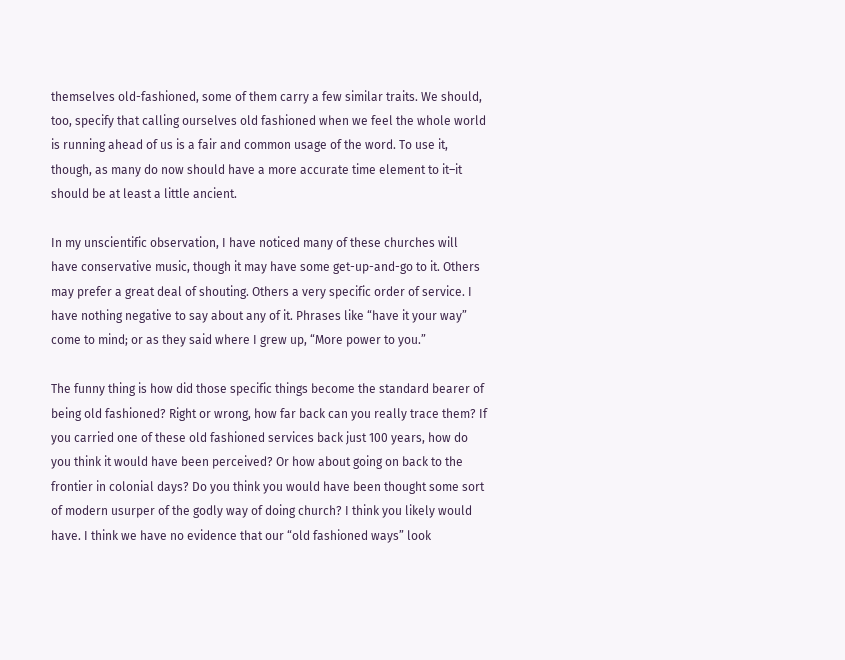themselves old-fashioned, some of them carry a few similar traits. We should, too, specify that calling ourselves old fashioned when we feel the whole world is running ahead of us is a fair and common usage of the word. To use it, though, as many do now should have a more accurate time element to it–it should be at least a little ancient.

In my unscientific observation, I have noticed many of these churches will have conservative music, though it may have some get-up-and-go to it. Others may prefer a great deal of shouting. Others a very specific order of service. I have nothing negative to say about any of it. Phrases like “have it your way” come to mind; or as they said where I grew up, “More power to you.”

The funny thing is how did those specific things become the standard bearer of being old fashioned? Right or wrong, how far back can you really trace them? If you carried one of these old fashioned services back just 100 years, how do you think it would have been perceived? Or how about going on back to the frontier in colonial days? Do you think you would have been thought some sort of modern usurper of the godly way of doing church? I think you likely would have. I think we have no evidence that our “old fashioned ways” look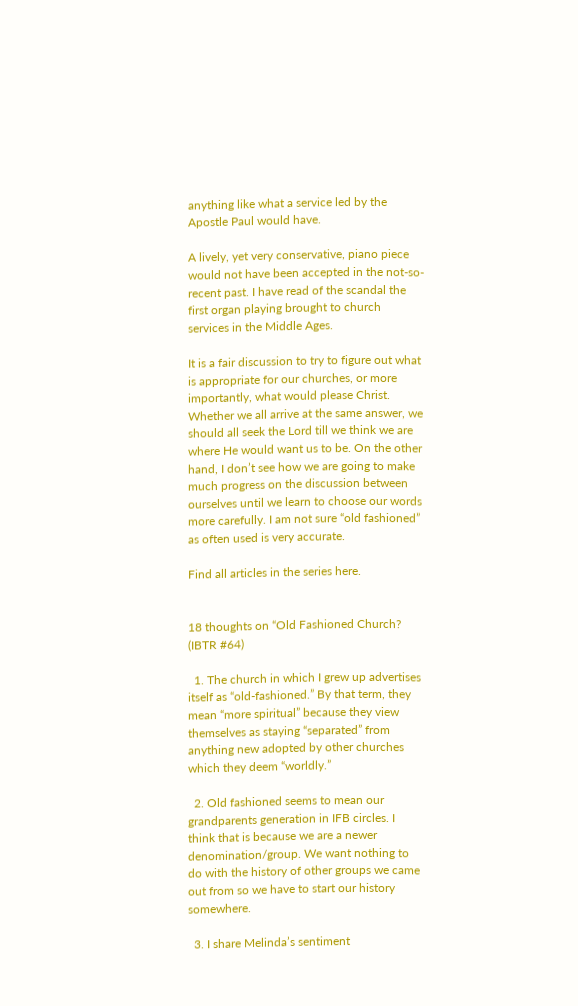anything like what a service led by the Apostle Paul would have.

A lively, yet very conservative, piano piece would not have been accepted in the not-so-recent past. I have read of the scandal the first organ playing brought to church services in the Middle Ages.

It is a fair discussion to try to figure out what is appropriate for our churches, or more importantly, what would please Christ. Whether we all arrive at the same answer, we should all seek the Lord till we think we are where He would want us to be. On the other hand, I don’t see how we are going to make much progress on the discussion between ourselves until we learn to choose our words more carefully. I am not sure “old fashioned” as often used is very accurate.

Find all articles in the series here.


18 thoughts on “Old Fashioned Church? (IBTR #64)

  1. The church in which I grew up advertises itself as “old-fashioned.” By that term, they mean “more spiritual” because they view themselves as staying “separated” from anything new adopted by other churches which they deem “worldly.”

  2. Old fashioned seems to mean our grandparents generation in IFB circles. I think that is because we are a newer denomination/group. We want nothing to do with the history of other groups we came out from so we have to start our history somewhere.

  3. I share Melinda’s sentiment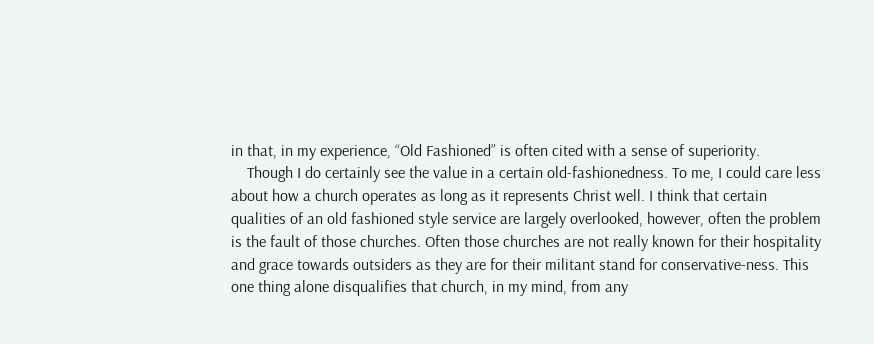in that, in my experience, “Old Fashioned” is often cited with a sense of superiority.
    Though I do certainly see the value in a certain old-fashionedness. To me, I could care less about how a church operates as long as it represents Christ well. I think that certain qualities of an old fashioned style service are largely overlooked, however, often the problem is the fault of those churches. Often those churches are not really known for their hospitality and grace towards outsiders as they are for their militant stand for conservative-ness. This one thing alone disqualifies that church, in my mind, from any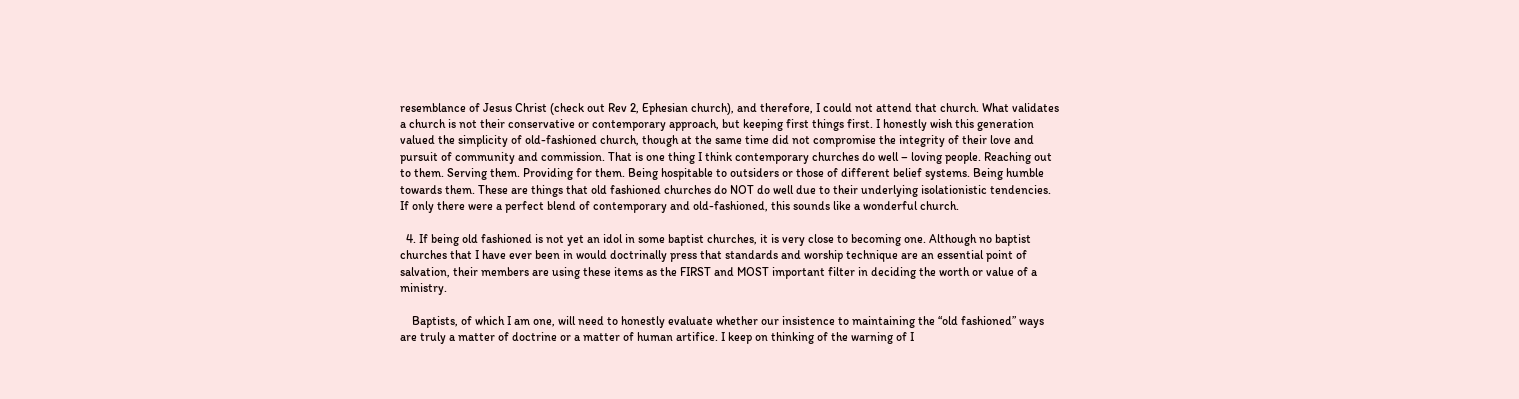resemblance of Jesus Christ (check out Rev 2, Ephesian church), and therefore, I could not attend that church. What validates a church is not their conservative or contemporary approach, but keeping first things first. I honestly wish this generation valued the simplicity of old-fashioned church, though at the same time did not compromise the integrity of their love and pursuit of community and commission. That is one thing I think contemporary churches do well – loving people. Reaching out to them. Serving them. Providing for them. Being hospitable to outsiders or those of different belief systems. Being humble towards them. These are things that old fashioned churches do NOT do well due to their underlying isolationistic tendencies. If only there were a perfect blend of contemporary and old-fashioned, this sounds like a wonderful church.

  4. If being old fashioned is not yet an idol in some baptist churches, it is very close to becoming one. Although no baptist churches that I have ever been in would doctrinally press that standards and worship technique are an essential point of salvation, their members are using these items as the FIRST and MOST important filter in deciding the worth or value of a ministry.

    Baptists, of which I am one, will need to honestly evaluate whether our insistence to maintaining the “old fashioned” ways are truly a matter of doctrine or a matter of human artifice. I keep on thinking of the warning of I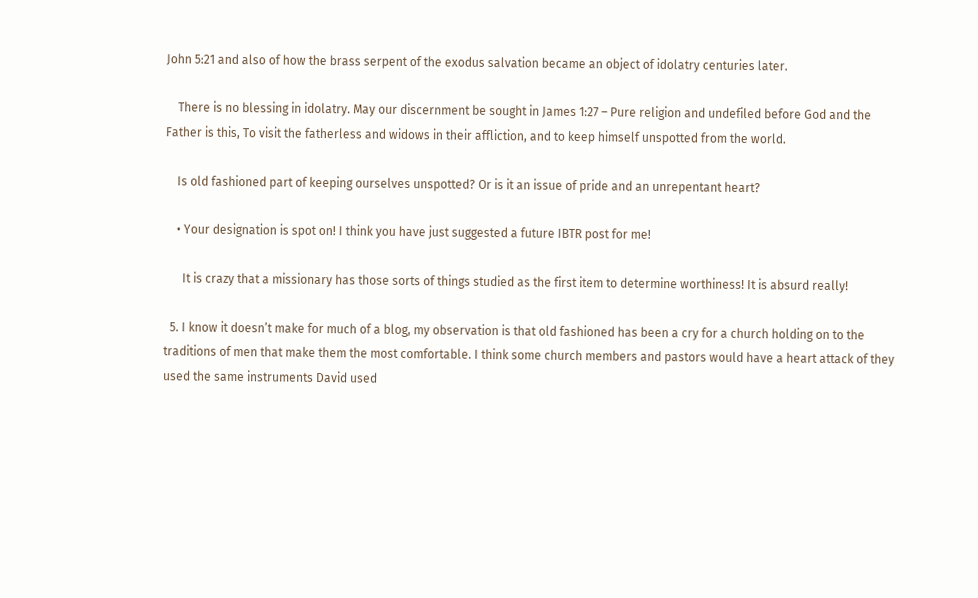John 5:21 and also of how the brass serpent of the exodus salvation became an object of idolatry centuries later.

    There is no blessing in idolatry. May our discernment be sought in James 1:27 – Pure religion and undefiled before God and the Father is this, To visit the fatherless and widows in their affliction, and to keep himself unspotted from the world.

    Is old fashioned part of keeping ourselves unspotted? Or is it an issue of pride and an unrepentant heart?

    • Your designation is spot on! I think you have just suggested a future IBTR post for me!

      It is crazy that a missionary has those sorts of things studied as the first item to determine worthiness! It is absurd really!

  5. I know it doesn’t make for much of a blog, my observation is that old fashioned has been a cry for a church holding on to the traditions of men that make them the most comfortable. I think some church members and pastors would have a heart attack of they used the same instruments David used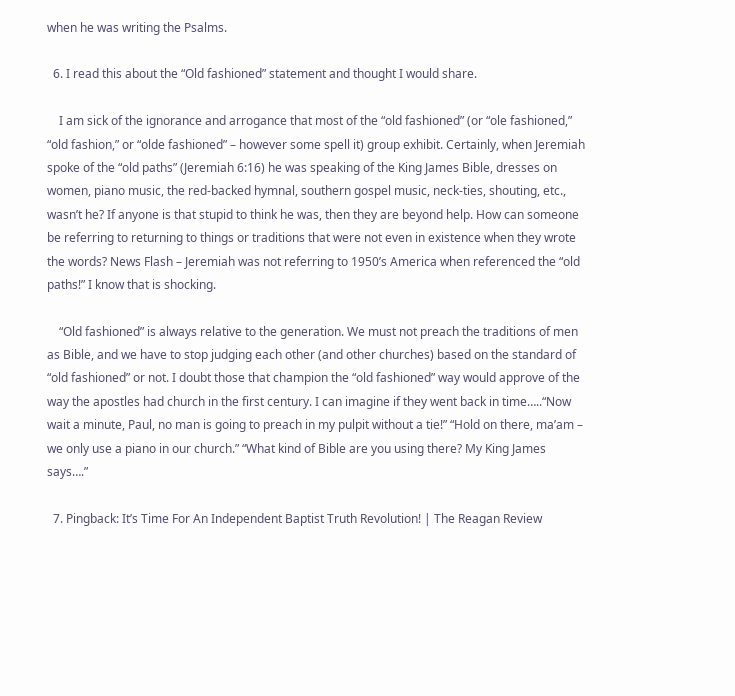when he was writing the Psalms.

  6. I read this about the “Old fashioned” statement and thought I would share.

    I am sick of the ignorance and arrogance that most of the “old fashioned” (or “ole fashioned,” “old fashion,” or “olde fashioned” – however some spell it) group exhibit. Certainly, when Jeremiah spoke of the “old paths” (Jeremiah 6:16) he was speaking of the King James Bible, dresses on women, piano music, the red-backed hymnal, southern gospel music, neck-ties, shouting, etc., wasn’t he? If anyone is that stupid to think he was, then they are beyond help. How can someone be referring to returning to things or traditions that were not even in existence when they wrote the words? News Flash – Jeremiah was not referring to 1950’s America when referenced the “old paths!” I know that is shocking.

    “Old fashioned” is always relative to the generation. We must not preach the traditions of men as Bible, and we have to stop judging each other (and other churches) based on the standard of “old fashioned” or not. I doubt those that champion the “old fashioned” way would approve of the way the apostles had church in the first century. I can imagine if they went back in time…..“Now wait a minute, Paul, no man is going to preach in my pulpit without a tie!” “Hold on there, ma’am – we only use a piano in our church.” “What kind of Bible are you using there? My King James says….”

  7. Pingback: It’s Time For An Independent Baptist Truth Revolution! | The Reagan Review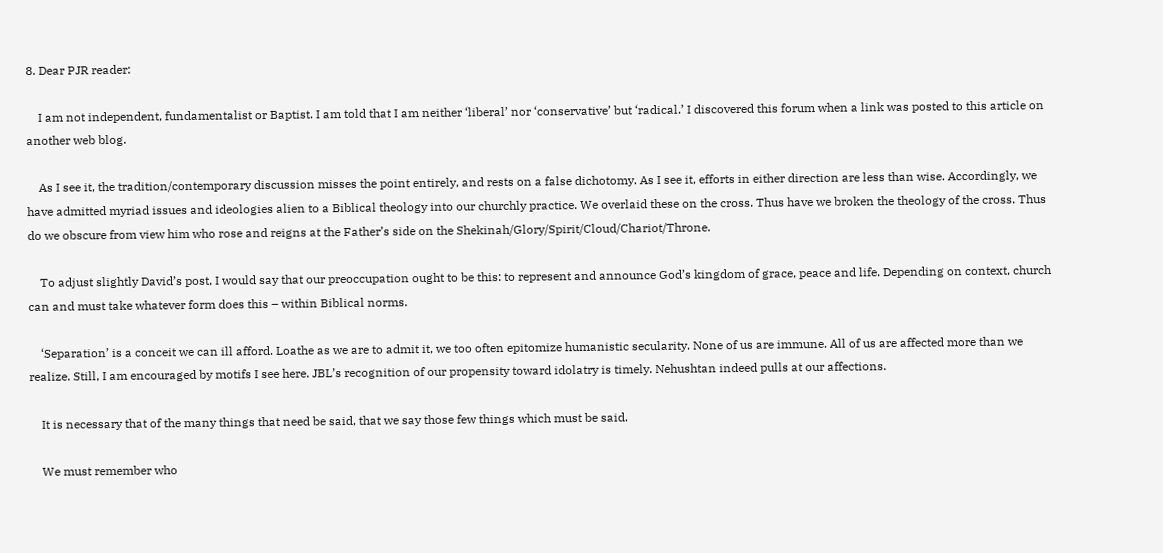8. Dear PJR reader:

    I am not independent, fundamentalist or Baptist. I am told that I am neither ‘liberal’ nor ‘conservative’ but ‘radical.’ I discovered this forum when a link was posted to this article on another web blog.

    As I see it, the tradition/contemporary discussion misses the point entirely, and rests on a false dichotomy. As I see it, efforts in either direction are less than wise. Accordingly, we have admitted myriad issues and ideologies alien to a Biblical theology into our churchly practice. We overlaid these on the cross. Thus have we broken the theology of the cross. Thus do we obscure from view him who rose and reigns at the Father’s side on the Shekinah/Glory/Spirit/Cloud/Chariot/Throne.

    To adjust slightly David’s post, I would say that our preoccupation ought to be this: to represent and announce God’s kingdom of grace, peace and life. Depending on context, church can and must take whatever form does this – within Biblical norms.

    ‘Separation’ is a conceit we can ill afford. Loathe as we are to admit it, we too often epitomize humanistic secularity. None of us are immune. All of us are affected more than we realize. Still, I am encouraged by motifs I see here. JBL’s recognition of our propensity toward idolatry is timely. Nehushtan indeed pulls at our affections.

    It is necessary that of the many things that need be said, that we say those few things which must be said.

    We must remember who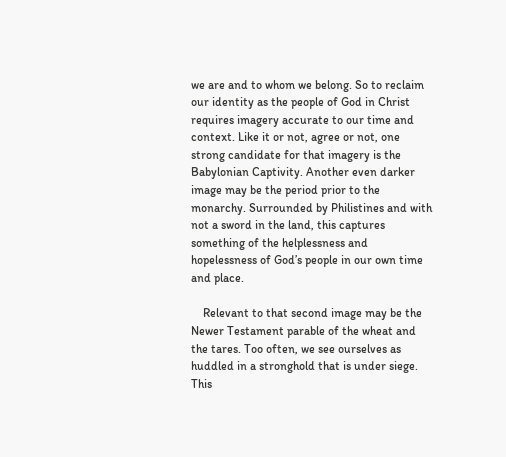we are and to whom we belong. So to reclaim our identity as the people of God in Christ requires imagery accurate to our time and context. Like it or not, agree or not, one strong candidate for that imagery is the Babylonian Captivity. Another even darker image may be the period prior to the monarchy. Surrounded by Philistines and with not a sword in the land, this captures something of the helplessness and hopelessness of God’s people in our own time and place.

    Relevant to that second image may be the Newer Testament parable of the wheat and the tares. Too often, we see ourselves as huddled in a stronghold that is under siege. This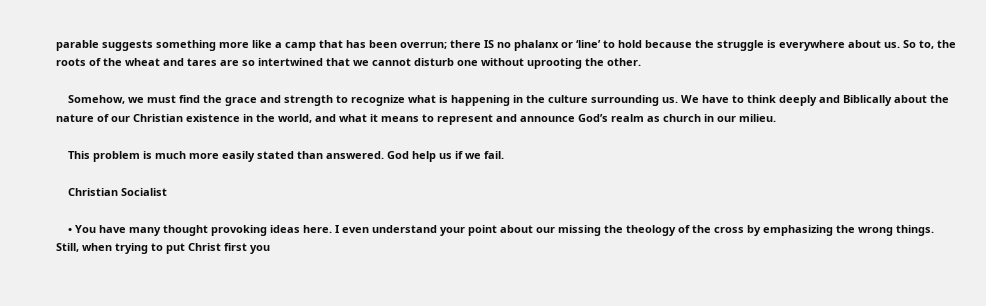parable suggests something more like a camp that has been overrun; there IS no phalanx or ‘line’ to hold because the struggle is everywhere about us. So to, the roots of the wheat and tares are so intertwined that we cannot disturb one without uprooting the other.

    Somehow, we must find the grace and strength to recognize what is happening in the culture surrounding us. We have to think deeply and Biblically about the nature of our Christian existence in the world, and what it means to represent and announce God’s realm as church in our milieu.

    This problem is much more easily stated than answered. God help us if we fail.

    Christian Socialist

    • You have many thought provoking ideas here. I even understand your point about our missing the theology of the cross by emphasizing the wrong things. Still, when trying to put Christ first you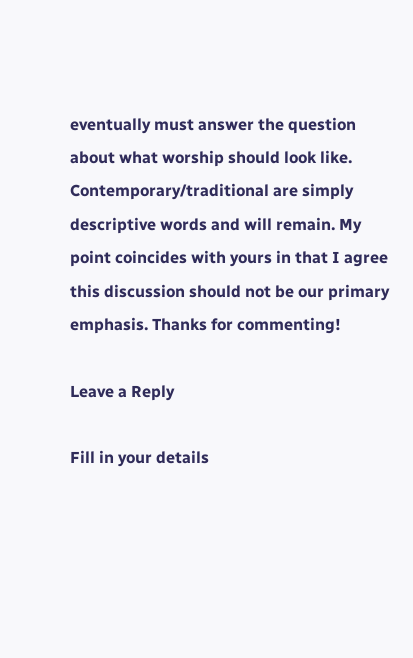eventually must answer the question about what worship should look like. Contemporary/traditional are simply descriptive words and will remain. My point coincides with yours in that I agree this discussion should not be our primary emphasis. Thanks for commenting!

Leave a Reply

Fill in your details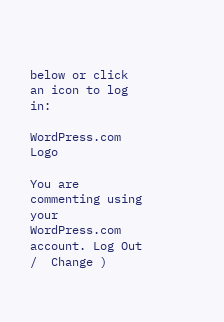below or click an icon to log in:

WordPress.com Logo

You are commenting using your WordPress.com account. Log Out /  Change )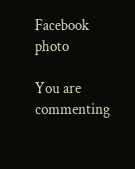Facebook photo

You are commenting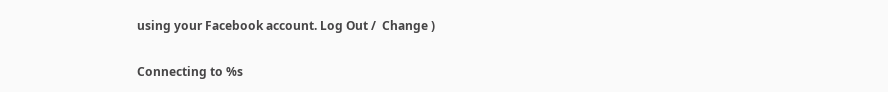using your Facebook account. Log Out /  Change )

Connecting to %s